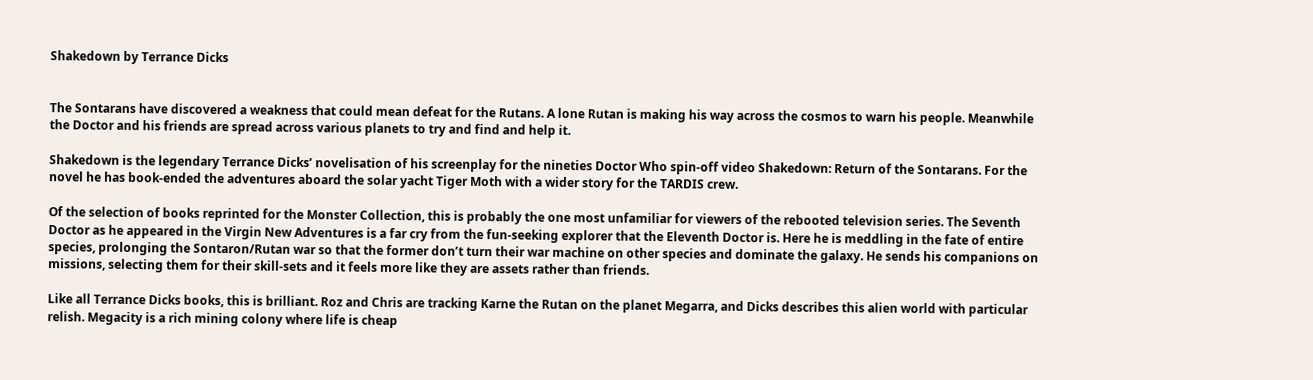Shakedown by Terrance Dicks


The Sontarans have discovered a weakness that could mean defeat for the Rutans. A lone Rutan is making his way across the cosmos to warn his people. Meanwhile the Doctor and his friends are spread across various planets to try and find and help it.

Shakedown is the legendary Terrance Dicks’ novelisation of his screenplay for the nineties Doctor Who spin-off video Shakedown: Return of the Sontarans. For the novel he has book-ended the adventures aboard the solar yacht Tiger Moth with a wider story for the TARDIS crew.

Of the selection of books reprinted for the Monster Collection, this is probably the one most unfamiliar for viewers of the rebooted television series. The Seventh Doctor as he appeared in the Virgin New Adventures is a far cry from the fun-seeking explorer that the Eleventh Doctor is. Here he is meddling in the fate of entire species, prolonging the Sontaron/Rutan war so that the former don’t turn their war machine on other species and dominate the galaxy. He sends his companions on missions, selecting them for their skill-sets and it feels more like they are assets rather than friends.

Like all Terrance Dicks books, this is brilliant. Roz and Chris are tracking Karne the Rutan on the planet Megarra, and Dicks describes this alien world with particular relish. Megacity is a rich mining colony where life is cheap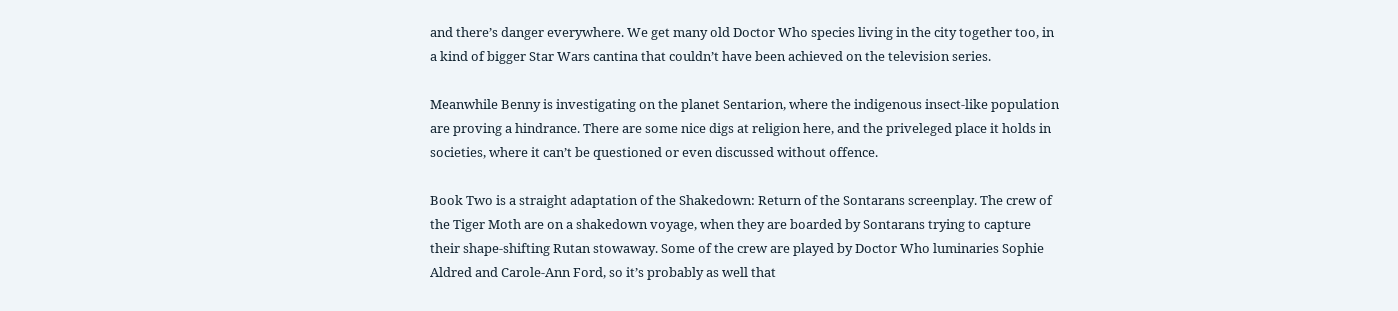and there’s danger everywhere. We get many old Doctor Who species living in the city together too, in a kind of bigger Star Wars cantina that couldn’t have been achieved on the television series.

Meanwhile Benny is investigating on the planet Sentarion, where the indigenous insect-like population are proving a hindrance. There are some nice digs at religion here, and the priveleged place it holds in societies, where it can’t be questioned or even discussed without offence.

Book Two is a straight adaptation of the Shakedown: Return of the Sontarans screenplay. The crew of the Tiger Moth are on a shakedown voyage, when they are boarded by Sontarans trying to capture their shape-shifting Rutan stowaway. Some of the crew are played by Doctor Who luminaries Sophie Aldred and Carole-Ann Ford, so it’s probably as well that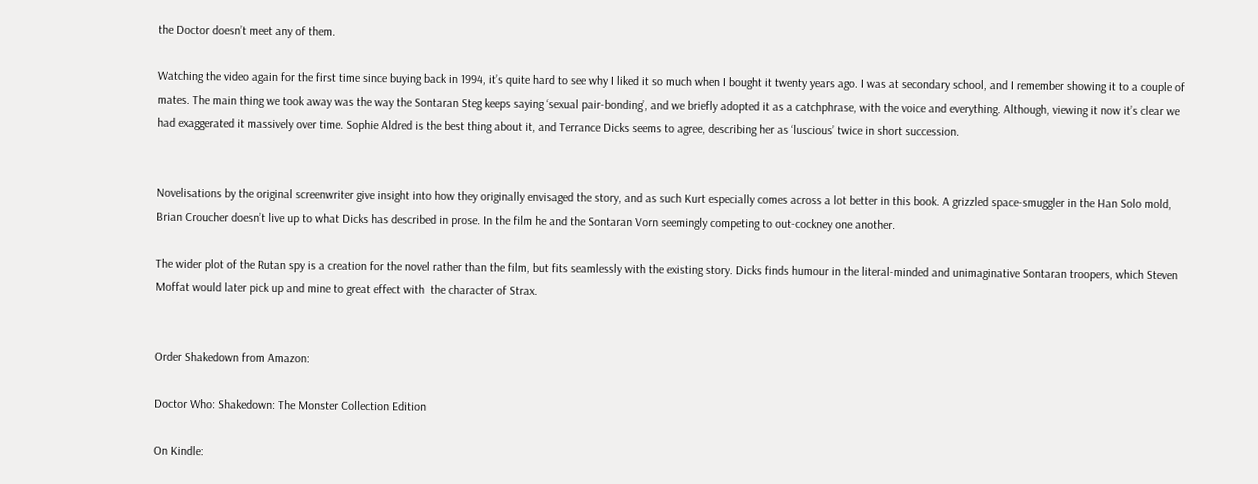the Doctor doesn’t meet any of them.

Watching the video again for the first time since buying back in 1994, it’s quite hard to see why I liked it so much when I bought it twenty years ago. I was at secondary school, and I remember showing it to a couple of mates. The main thing we took away was the way the Sontaran Steg keeps saying ‘sexual pair-bonding’, and we briefly adopted it as a catchphrase, with the voice and everything. Although, viewing it now it’s clear we had exaggerated it massively over time. Sophie Aldred is the best thing about it, and Terrance Dicks seems to agree, describing her as ‘luscious’ twice in short succession.


Novelisations by the original screenwriter give insight into how they originally envisaged the story, and as such Kurt especially comes across a lot better in this book. A grizzled space-smuggler in the Han Solo mold, Brian Croucher doesn’t live up to what Dicks has described in prose. In the film he and the Sontaran Vorn seemingly competing to out-cockney one another.

The wider plot of the Rutan spy is a creation for the novel rather than the film, but fits seamlessly with the existing story. Dicks finds humour in the literal-minded and unimaginative Sontaran troopers, which Steven Moffat would later pick up and mine to great effect with  the character of Strax.


Order Shakedown from Amazon:

Doctor Who: Shakedown: The Monster Collection Edition

On Kindle: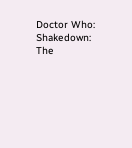Doctor Who: Shakedown: The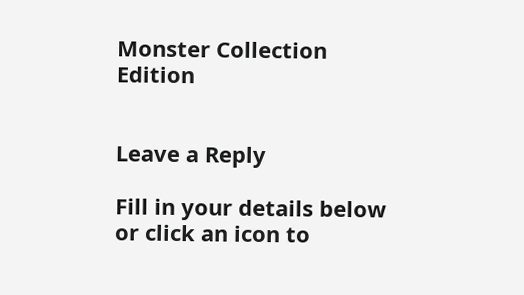Monster Collection Edition


Leave a Reply

Fill in your details below or click an icon to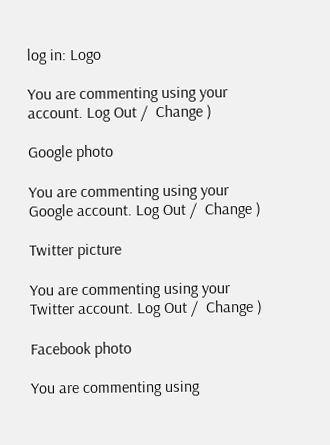log in: Logo

You are commenting using your account. Log Out /  Change )

Google photo

You are commenting using your Google account. Log Out /  Change )

Twitter picture

You are commenting using your Twitter account. Log Out /  Change )

Facebook photo

You are commenting using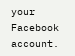your Facebook account.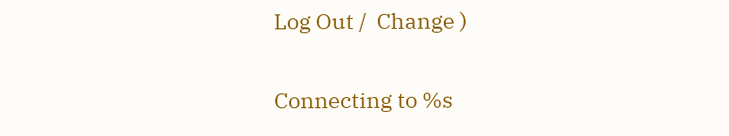Log Out /  Change )

Connecting to %s